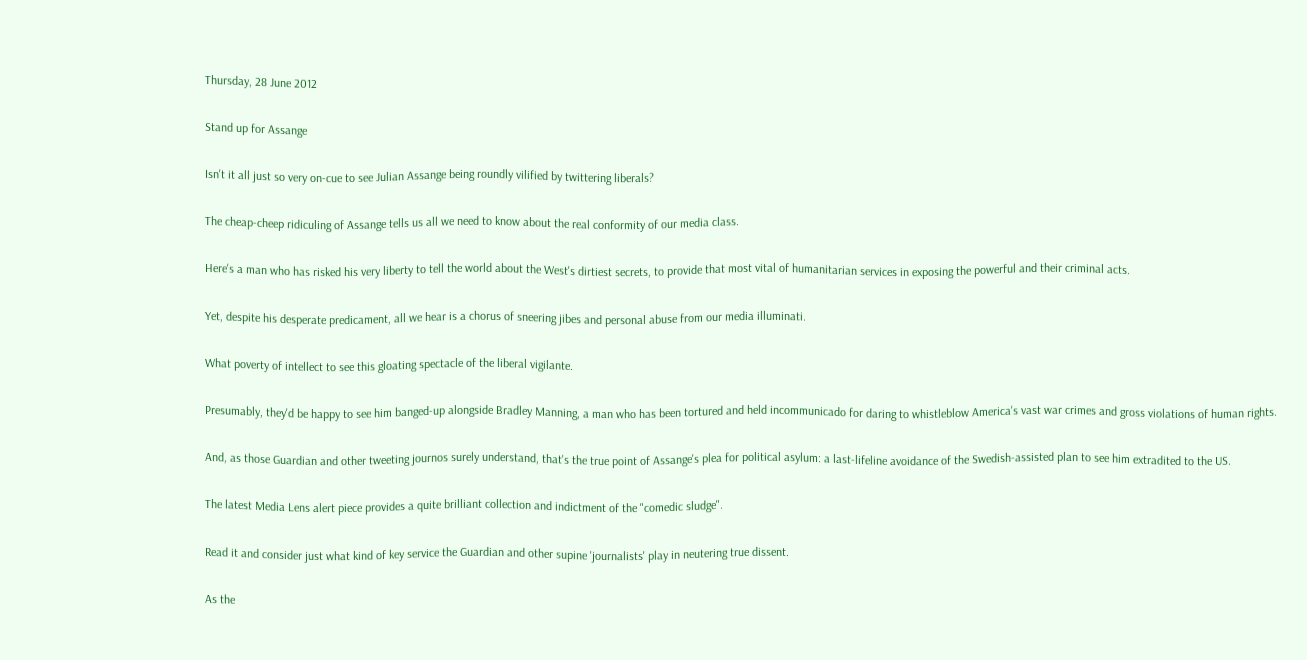Thursday, 28 June 2012

Stand up for Assange

Isn't it all just so very on-cue to see Julian Assange being roundly vilified by twittering liberals?

The cheap-cheep ridiculing of Assange tells us all we need to know about the real conformity of our media class.

Here's a man who has risked his very liberty to tell the world about the West's dirtiest secrets, to provide that most vital of humanitarian services in exposing the powerful and their criminal acts.

Yet, despite his desperate predicament, all we hear is a chorus of sneering jibes and personal abuse from our media illuminati.

What poverty of intellect to see this gloating spectacle of the liberal vigilante.

Presumably, they'd be happy to see him banged-up alongside Bradley Manning, a man who has been tortured and held incommunicado for daring to whistleblow America's vast war crimes and gross violations of human rights.

And, as those Guardian and other tweeting journos surely understand, that's the true point of Assange's plea for political asylum: a last-lifeline avoidance of the Swedish-assisted plan to see him extradited to the US.

The latest Media Lens alert piece provides a quite brilliant collection and indictment of the "comedic sludge".

Read it and consider just what kind of key service the Guardian and other supine 'journalists' play in neutering true dissent.

As the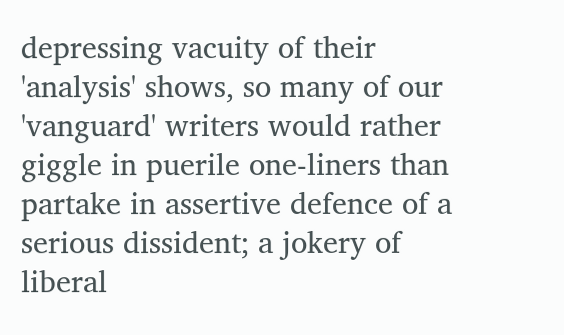depressing vacuity of their 'analysis' shows, so many of our 'vanguard' writers would rather giggle in puerile one-liners than partake in assertive defence of a serious dissident; a jokery of liberal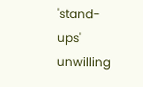'stand-ups' unwilling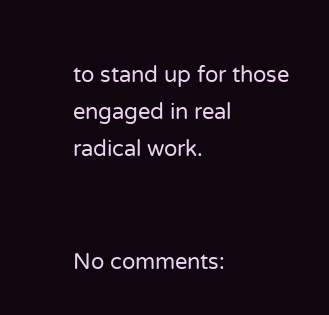to stand up for those engaged in real radical work.


No comments: